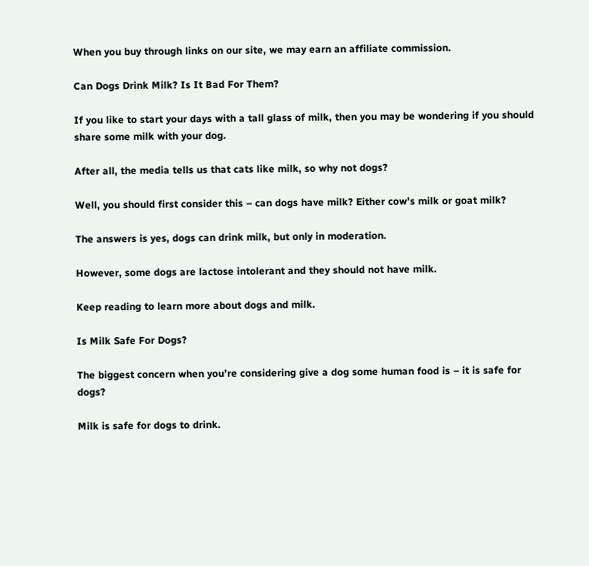When you buy through links on our site, we may earn an affiliate commission.

Can Dogs Drink Milk? Is It Bad For Them?

If you like to start your days with a tall glass of milk, then you may be wondering if you should share some milk with your dog.

After all, the media tells us that cats like milk, so why not dogs?

Well, you should first consider this – can dogs have milk? Either cow’s milk or goat milk?

The answers is yes, dogs can drink milk, but only in moderation.

However, some dogs are lactose intolerant and they should not have milk.

Keep reading to learn more about dogs and milk.

Is Milk Safe For Dogs?

The biggest concern when you’re considering give a dog some human food is – it is safe for dogs?

Milk is safe for dogs to drink.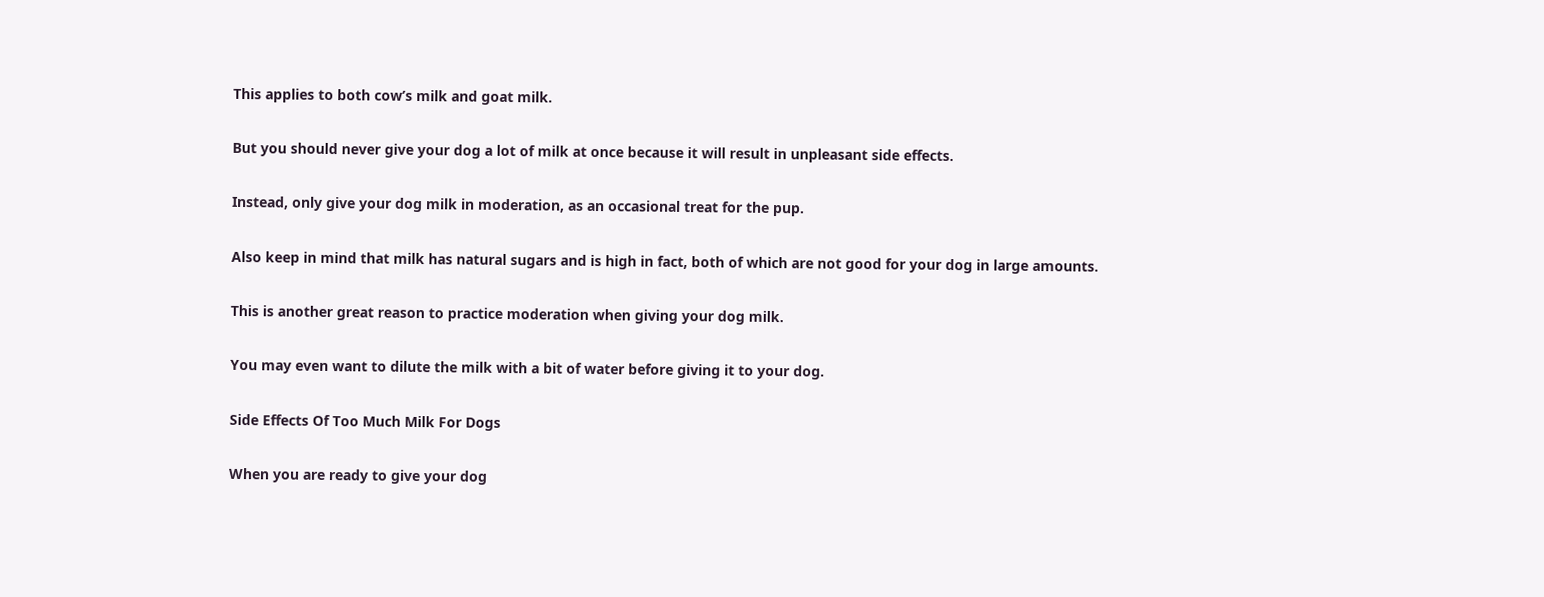This applies to both cow’s milk and goat milk.

But you should never give your dog a lot of milk at once because it will result in unpleasant side effects.

Instead, only give your dog milk in moderation, as an occasional treat for the pup.

Also keep in mind that milk has natural sugars and is high in fact, both of which are not good for your dog in large amounts.

This is another great reason to practice moderation when giving your dog milk.

You may even want to dilute the milk with a bit of water before giving it to your dog.

Side Effects Of Too Much Milk For Dogs

When you are ready to give your dog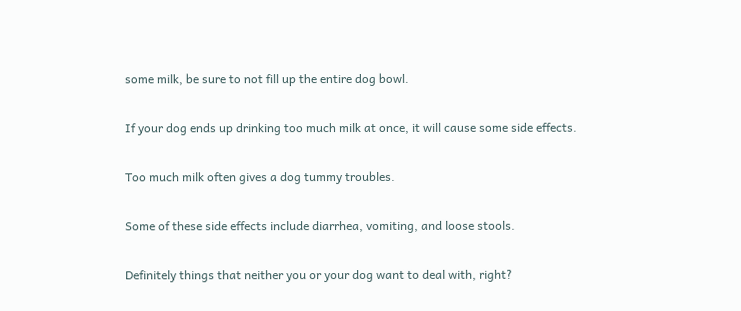some milk, be sure to not fill up the entire dog bowl.

If your dog ends up drinking too much milk at once, it will cause some side effects.

Too much milk often gives a dog tummy troubles.

Some of these side effects include diarrhea, vomiting, and loose stools.

Definitely things that neither you or your dog want to deal with, right?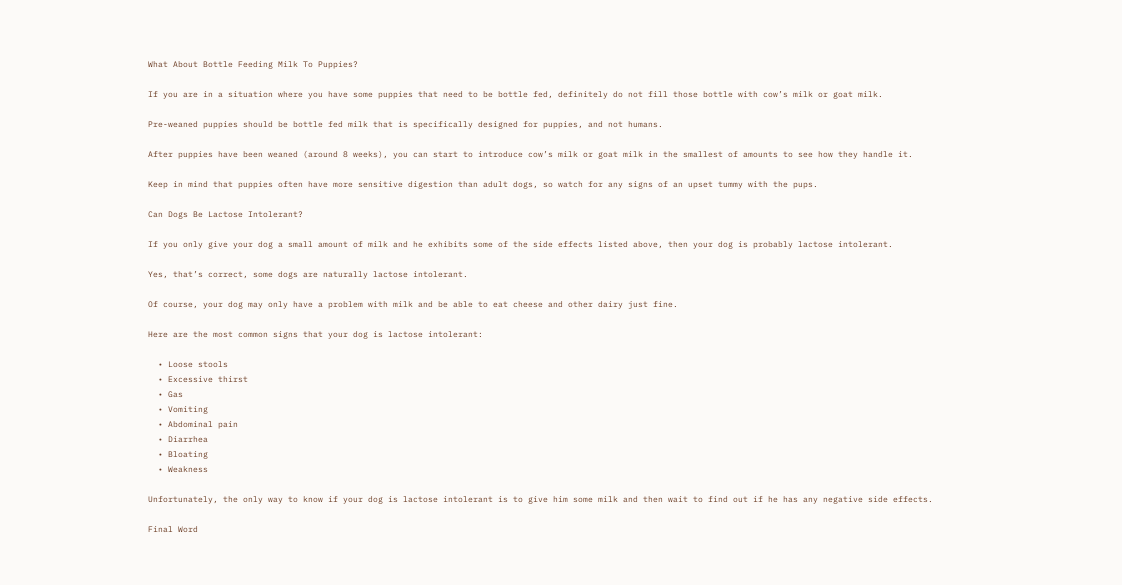What About Bottle Feeding Milk To Puppies?

If you are in a situation where you have some puppies that need to be bottle fed, definitely do not fill those bottle with cow’s milk or goat milk.

Pre-weaned puppies should be bottle fed milk that is specifically designed for puppies, and not humans.

After puppies have been weaned (around 8 weeks), you can start to introduce cow’s milk or goat milk in the smallest of amounts to see how they handle it.

Keep in mind that puppies often have more sensitive digestion than adult dogs, so watch for any signs of an upset tummy with the pups.

Can Dogs Be Lactose Intolerant?

If you only give your dog a small amount of milk and he exhibits some of the side effects listed above, then your dog is probably lactose intolerant.

Yes, that’s correct, some dogs are naturally lactose intolerant.

Of course, your dog may only have a problem with milk and be able to eat cheese and other dairy just fine.

Here are the most common signs that your dog is lactose intolerant:

  • Loose stools
  • Excessive thirst
  • Gas
  • Vomiting
  • Abdominal pain
  • Diarrhea
  • Bloating
  • Weakness

Unfortunately, the only way to know if your dog is lactose intolerant is to give him some milk and then wait to find out if he has any negative side effects.

Final Word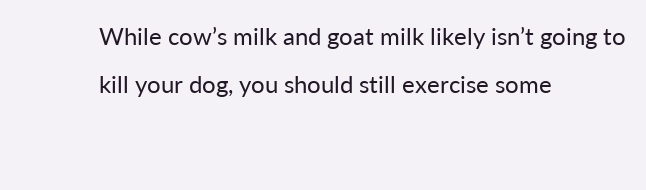While cow’s milk and goat milk likely isn’t going to kill your dog, you should still exercise some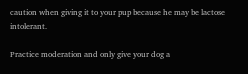caution when giving it to your pup because he may be lactose intolerant.

Practice moderation and only give your dog a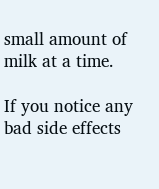small amount of milk at a time.

If you notice any bad side effects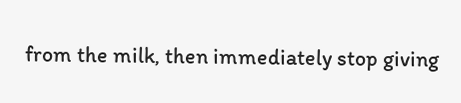from the milk, then immediately stop giving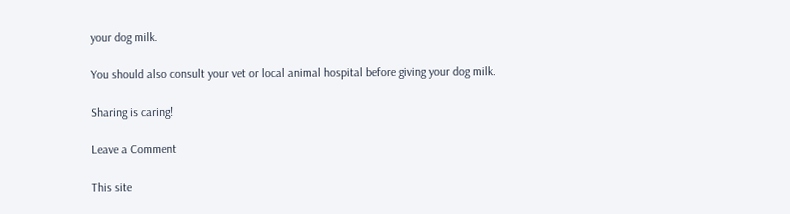your dog milk.

You should also consult your vet or local animal hospital before giving your dog milk.

Sharing is caring!

Leave a Comment

This site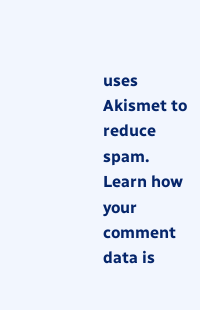uses Akismet to reduce spam. Learn how your comment data is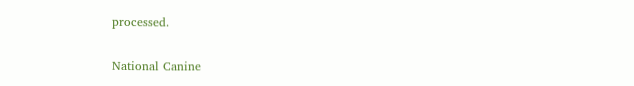processed.

National Canine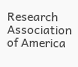Research Association of America